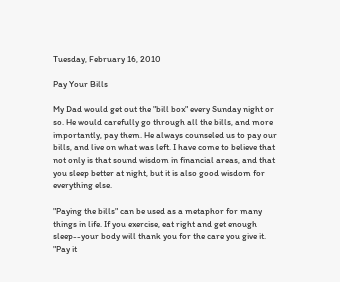Tuesday, February 16, 2010

Pay Your Bills

My Dad would get out the "bill box" every Sunday night or so. He would carefully go through all the bills, and more importantly, pay them. He always counseled us to pay our bills, and live on what was left. I have come to believe that not only is that sound wisdom in financial areas, and that you sleep better at night, but it is also good wisdom for everything else.

"Paying the bills" can be used as a metaphor for many things in life. If you exercise, eat right and get enough sleep--your body will thank you for the care you give it. "Pay it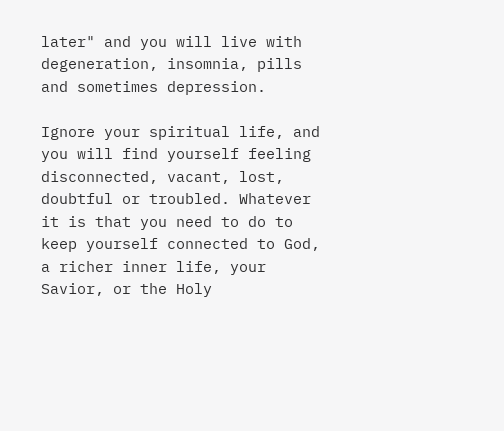later" and you will live with degeneration, insomnia, pills and sometimes depression.

Ignore your spiritual life, and you will find yourself feeling disconnected, vacant, lost, doubtful or troubled. Whatever it is that you need to do to keep yourself connected to God, a richer inner life, your Savior, or the Holy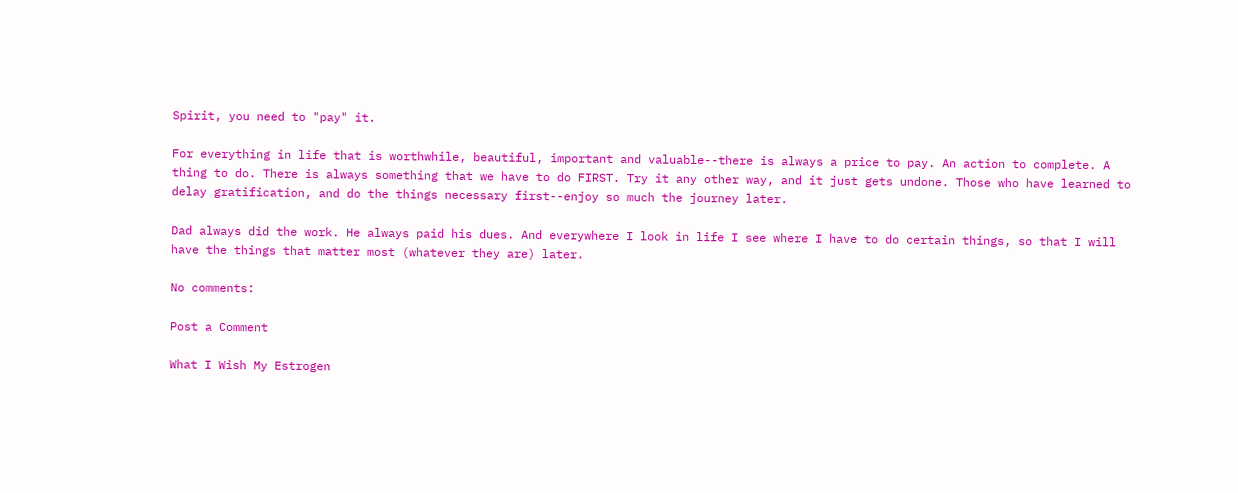Spirit, you need to "pay" it.

For everything in life that is worthwhile, beautiful, important and valuable--there is always a price to pay. An action to complete. A thing to do. There is always something that we have to do FIRST. Try it any other way, and it just gets undone. Those who have learned to delay gratification, and do the things necessary first--enjoy so much the journey later.

Dad always did the work. He always paid his dues. And everywhere I look in life I see where I have to do certain things, so that I will have the things that matter most (whatever they are) later.

No comments:

Post a Comment

What I Wish My Estrogen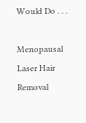Would Do . . .

Menopausal Laser Hair Removal